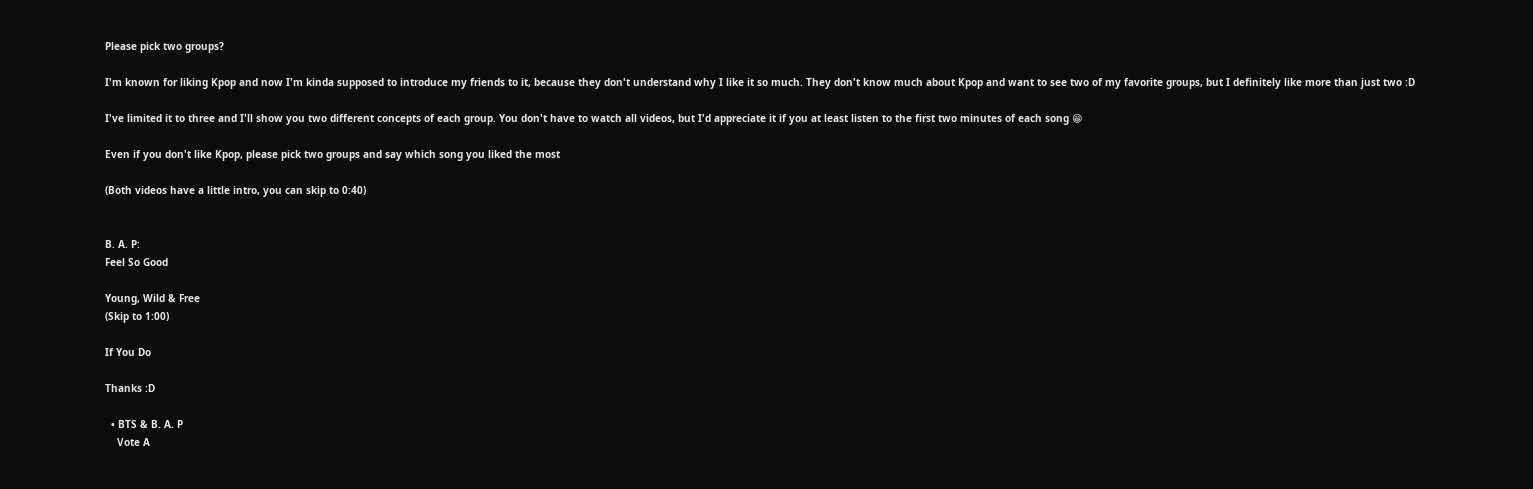Please pick two groups?

I'm known for liking Kpop and now I'm kinda supposed to introduce my friends to it, because they don't understand why I like it so much. They don't know much about Kpop and want to see two of my favorite groups, but I definitely like more than just two :D

I've limited it to three and I'll show you two different concepts of each group. You don't have to watch all videos, but I'd appreciate it if you at least listen to the first two minutes of each song 😁

Even if you don't like Kpop, please pick two groups and say which song you liked the most

(Both videos have a little intro, you can skip to 0:40)


B. A. P:
Feel So Good

Young, Wild & Free
(Skip to 1:00)

If You Do

Thanks :D

  • BTS & B. A. P
    Vote A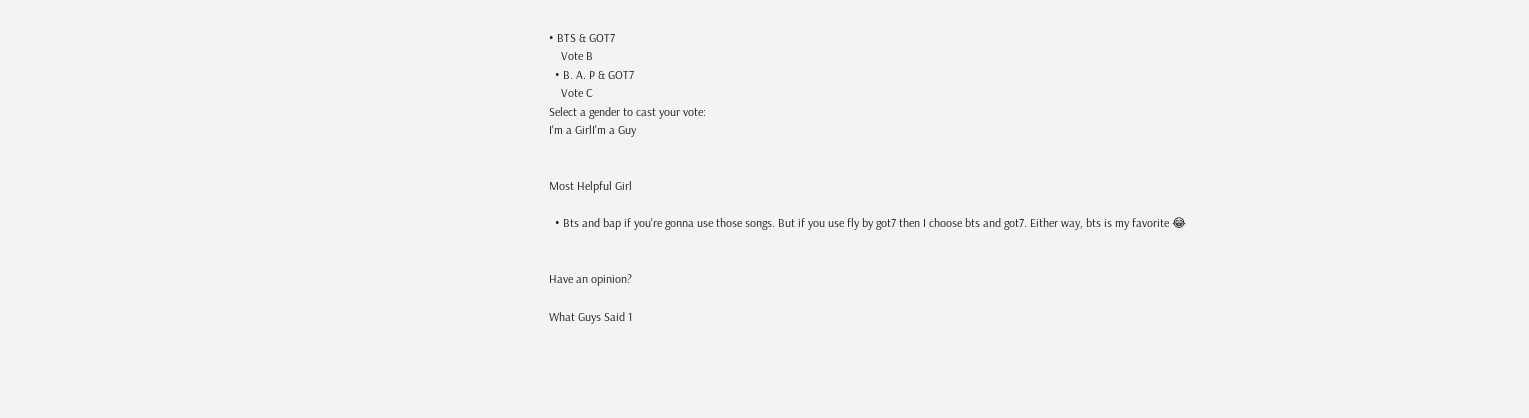• BTS & GOT7
    Vote B
  • B. A. P & GOT7
    Vote C
Select a gender to cast your vote:
I'm a GirlI'm a Guy


Most Helpful Girl

  • Bts and bap if you're gonna use those songs. But if you use fly by got7 then I choose bts and got7. Either way, bts is my favorite 😂


Have an opinion?

What Guys Said 1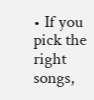• If you pick the right songs,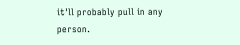it'll probably pull in any person.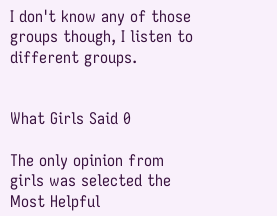I don't know any of those groups though, I listen to different groups.


What Girls Said 0

The only opinion from girls was selected the Most Helpful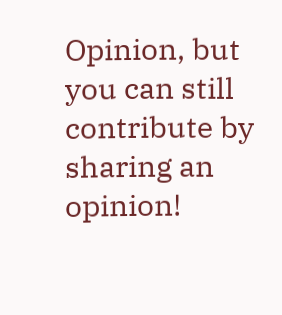Opinion, but you can still contribute by sharing an opinion!